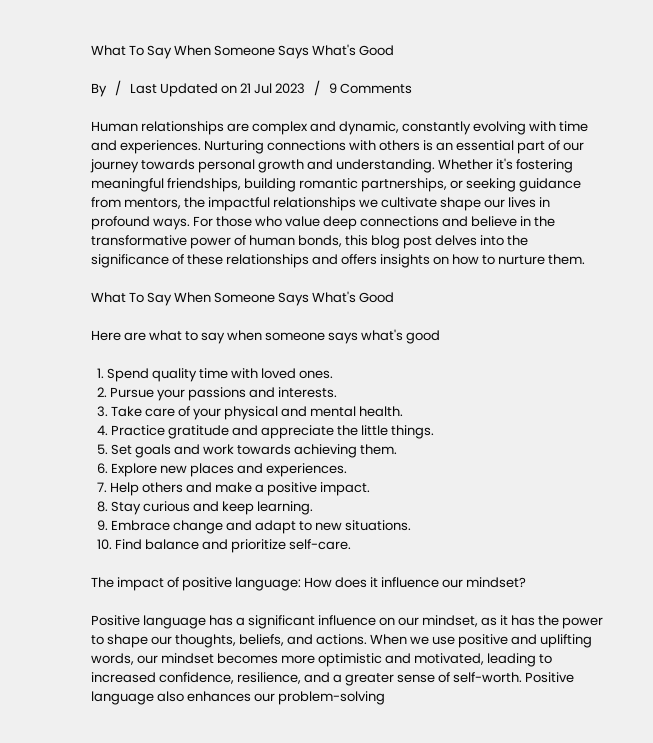What To Say When Someone Says What's Good

By   /   Last Updated on 21 Jul 2023   /   9 Comments

Human relationships are complex and dynamic, constantly evolving with time and experiences. Nurturing connections with others is an essential part of our journey towards personal growth and understanding. Whether it's fostering meaningful friendships, building romantic partnerships, or seeking guidance from mentors, the impactful relationships we cultivate shape our lives in profound ways. For those who value deep connections and believe in the transformative power of human bonds, this blog post delves into the significance of these relationships and offers insights on how to nurture them.

What To Say When Someone Says What's Good

Here are what to say when someone says what's good

  1. Spend quality time with loved ones.
  2. Pursue your passions and interests.
  3. Take care of your physical and mental health.
  4. Practice gratitude and appreciate the little things.
  5. Set goals and work towards achieving them.
  6. Explore new places and experiences.
  7. Help others and make a positive impact.
  8. Stay curious and keep learning.
  9. Embrace change and adapt to new situations.
  10. Find balance and prioritize self-care.

The impact of positive language: How does it influence our mindset?

Positive language has a significant influence on our mindset, as it has the power to shape our thoughts, beliefs, and actions. When we use positive and uplifting words, our mindset becomes more optimistic and motivated, leading to increased confidence, resilience, and a greater sense of self-worth. Positive language also enhances our problem-solving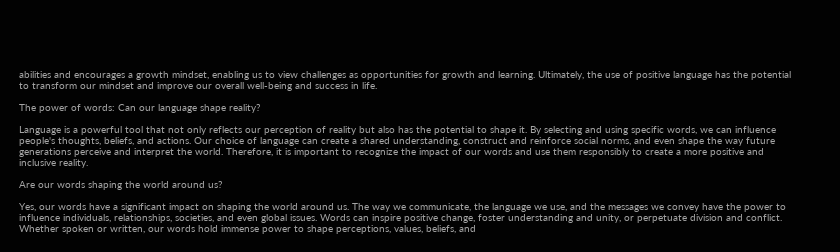abilities and encourages a growth mindset, enabling us to view challenges as opportunities for growth and learning. Ultimately, the use of positive language has the potential to transform our mindset and improve our overall well-being and success in life.

The power of words: Can our language shape reality?

Language is a powerful tool that not only reflects our perception of reality but also has the potential to shape it. By selecting and using specific words, we can influence people's thoughts, beliefs, and actions. Our choice of language can create a shared understanding, construct and reinforce social norms, and even shape the way future generations perceive and interpret the world. Therefore, it is important to recognize the impact of our words and use them responsibly to create a more positive and inclusive reality.

Are our words shaping the world around us?

Yes, our words have a significant impact on shaping the world around us. The way we communicate, the language we use, and the messages we convey have the power to influence individuals, relationships, societies, and even global issues. Words can inspire positive change, foster understanding and unity, or perpetuate division and conflict. Whether spoken or written, our words hold immense power to shape perceptions, values, beliefs, and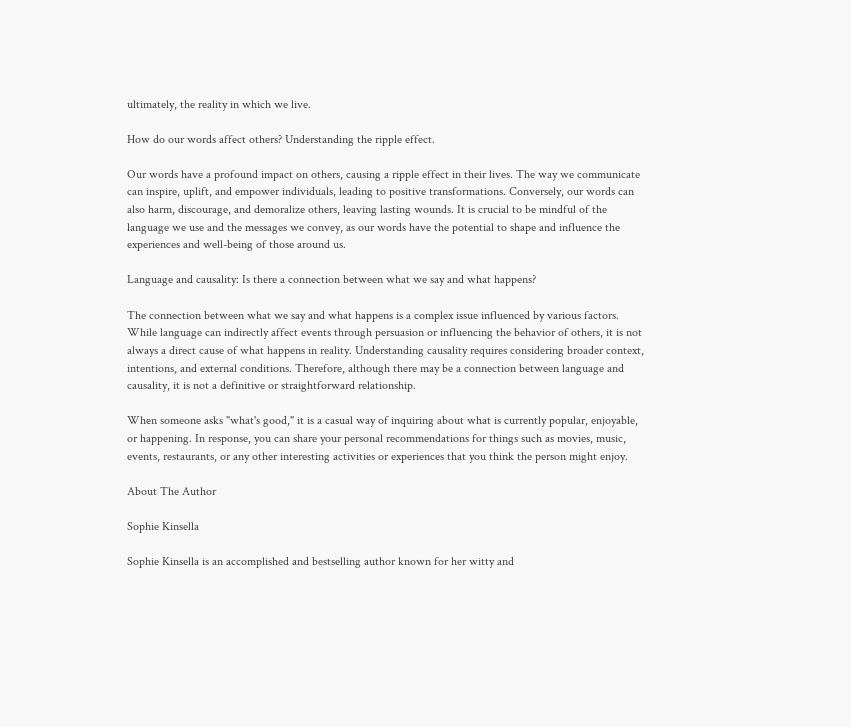ultimately, the reality in which we live.

How do our words affect others? Understanding the ripple effect.

Our words have a profound impact on others, causing a ripple effect in their lives. The way we communicate can inspire, uplift, and empower individuals, leading to positive transformations. Conversely, our words can also harm, discourage, and demoralize others, leaving lasting wounds. It is crucial to be mindful of the language we use and the messages we convey, as our words have the potential to shape and influence the experiences and well-being of those around us.

Language and causality: Is there a connection between what we say and what happens?

The connection between what we say and what happens is a complex issue influenced by various factors. While language can indirectly affect events through persuasion or influencing the behavior of others, it is not always a direct cause of what happens in reality. Understanding causality requires considering broader context, intentions, and external conditions. Therefore, although there may be a connection between language and causality, it is not a definitive or straightforward relationship.

When someone asks "what's good," it is a casual way of inquiring about what is currently popular, enjoyable, or happening. In response, you can share your personal recommendations for things such as movies, music, events, restaurants, or any other interesting activities or experiences that you think the person might enjoy.

About The Author

Sophie Kinsella

Sophie Kinsella is an accomplished and bestselling author known for her witty and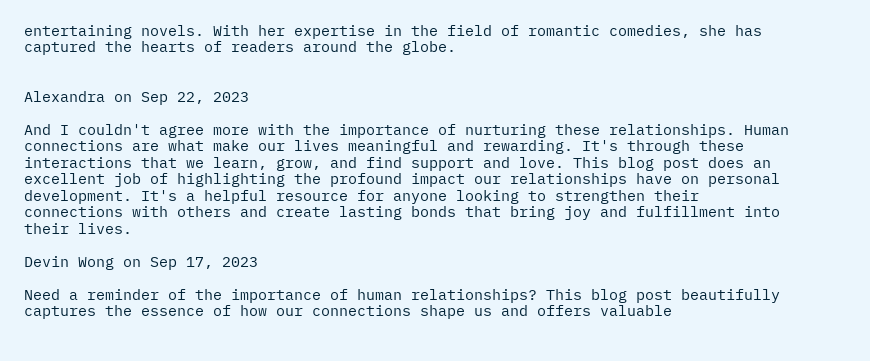entertaining novels. With her expertise in the field of romantic comedies, she has captured the hearts of readers around the globe.


Alexandra on Sep 22, 2023

And I couldn't agree more with the importance of nurturing these relationships. Human connections are what make our lives meaningful and rewarding. It's through these interactions that we learn, grow, and find support and love. This blog post does an excellent job of highlighting the profound impact our relationships have on personal development. It's a helpful resource for anyone looking to strengthen their connections with others and create lasting bonds that bring joy and fulfillment into their lives.

Devin Wong on Sep 17, 2023

Need a reminder of the importance of human relationships? This blog post beautifully captures the essence of how our connections shape us and offers valuable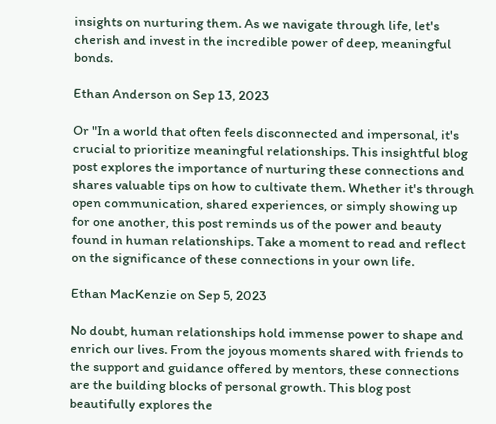insights on nurturing them. As we navigate through life, let's cherish and invest in the incredible power of deep, meaningful bonds.

Ethan Anderson on Sep 13, 2023

Or "In a world that often feels disconnected and impersonal, it's crucial to prioritize meaningful relationships. This insightful blog post explores the importance of nurturing these connections and shares valuable tips on how to cultivate them. Whether it's through open communication, shared experiences, or simply showing up for one another, this post reminds us of the power and beauty found in human relationships. Take a moment to read and reflect on the significance of these connections in your own life.

Ethan MacKenzie on Sep 5, 2023

No doubt, human relationships hold immense power to shape and enrich our lives. From the joyous moments shared with friends to the support and guidance offered by mentors, these connections are the building blocks of personal growth. This blog post beautifully explores the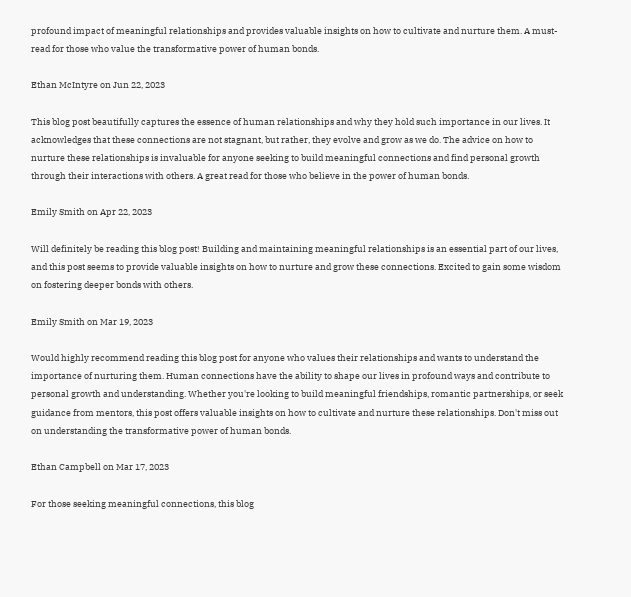profound impact of meaningful relationships and provides valuable insights on how to cultivate and nurture them. A must-read for those who value the transformative power of human bonds.

Ethan McIntyre on Jun 22, 2023

This blog post beautifully captures the essence of human relationships and why they hold such importance in our lives. It acknowledges that these connections are not stagnant, but rather, they evolve and grow as we do. The advice on how to nurture these relationships is invaluable for anyone seeking to build meaningful connections and find personal growth through their interactions with others. A great read for those who believe in the power of human bonds.

Emily Smith on Apr 22, 2023

Will definitely be reading this blog post! Building and maintaining meaningful relationships is an essential part of our lives, and this post seems to provide valuable insights on how to nurture and grow these connections. Excited to gain some wisdom on fostering deeper bonds with others.

Emily Smith on Mar 19, 2023

Would highly recommend reading this blog post for anyone who values their relationships and wants to understand the importance of nurturing them. Human connections have the ability to shape our lives in profound ways and contribute to personal growth and understanding. Whether you're looking to build meaningful friendships, romantic partnerships, or seek guidance from mentors, this post offers valuable insights on how to cultivate and nurture these relationships. Don't miss out on understanding the transformative power of human bonds.

Ethan Campbell on Mar 17, 2023

For those seeking meaningful connections, this blog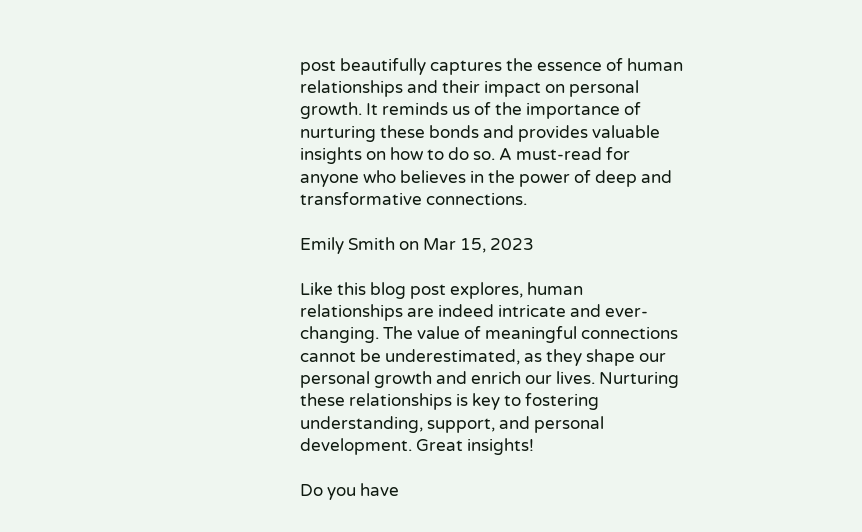post beautifully captures the essence of human relationships and their impact on personal growth. It reminds us of the importance of nurturing these bonds and provides valuable insights on how to do so. A must-read for anyone who believes in the power of deep and transformative connections.

Emily Smith on Mar 15, 2023

Like this blog post explores, human relationships are indeed intricate and ever-changing. The value of meaningful connections cannot be underestimated, as they shape our personal growth and enrich our lives. Nurturing these relationships is key to fostering understanding, support, and personal development. Great insights!

Do you have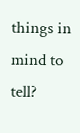things in mind to tell?